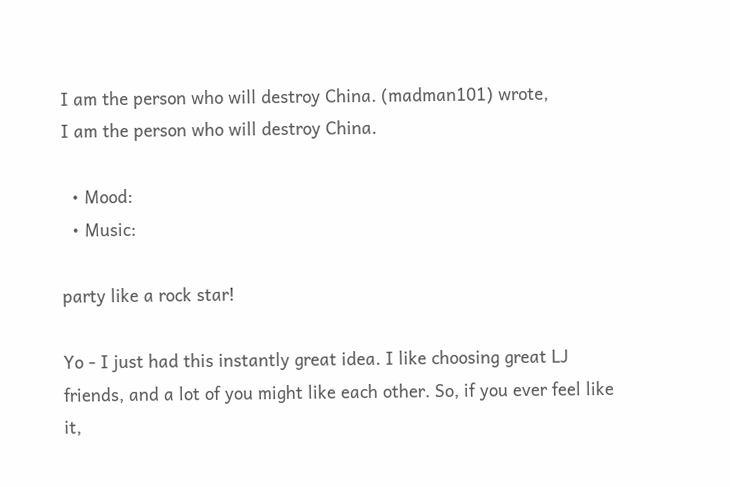I am the person who will destroy China. (madman101) wrote,
I am the person who will destroy China.

  • Mood:
  • Music:

party like a rock star!

Yo - I just had this instantly great idea. I like choosing great LJ friends, and a lot of you might like each other. So, if you ever feel like it,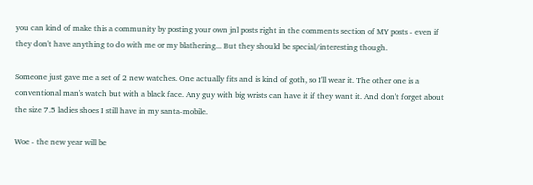you can kind of make this a community by posting your own jnl posts right in the comments section of MY posts - even if they don't have anything to do with me or my blathering... But they should be special/interesting though.

Someone just gave me a set of 2 new watches. One actually fits and is kind of goth, so I'll wear it. The other one is a conventional man's watch but with a black face. Any guy with big wrists can have it if they want it. And don't forget about the size 7.5 ladies shoes I still have in my santa-mobile.

Woe - the new year will be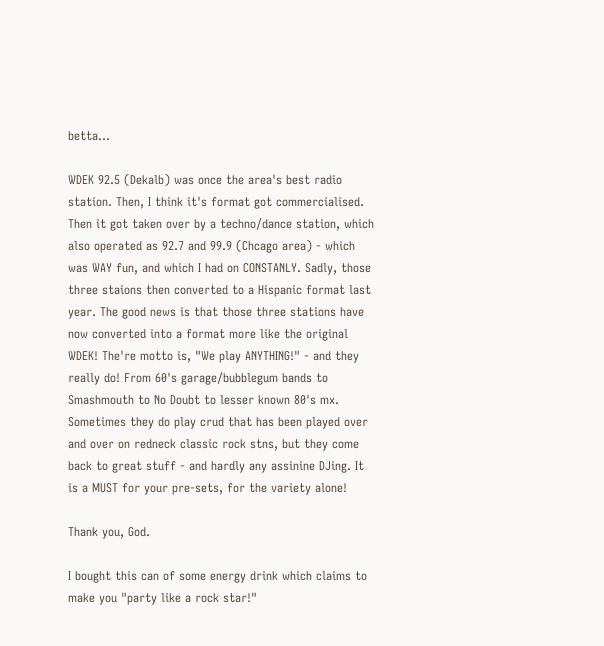betta...

WDEK 92.5 (Dekalb) was once the area's best radio station. Then, I think it's format got commercialised. Then it got taken over by a techno/dance station, which also operated as 92.7 and 99.9 (Chcago area) - which was WAY fun, and which I had on CONSTANLY. Sadly, those three staions then converted to a Hispanic format last year. The good news is that those three stations have now converted into a format more like the original WDEK! The're motto is, "We play ANYTHING!" - and they really do! From 60's garage/bubblegum bands to Smashmouth to No Doubt to lesser known 80's mx. Sometimes they do play crud that has been played over and over on redneck classic rock stns, but they come back to great stuff - and hardly any assinine DJing. It is a MUST for your pre-sets, for the variety alone!

Thank you, God.

I bought this can of some energy drink which claims to make you "party like a rock star!"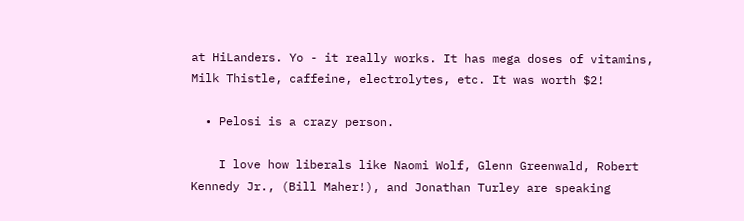at HiLanders. Yo - it really works. It has mega doses of vitamins, Milk Thistle, caffeine, electrolytes, etc. It was worth $2!

  • Pelosi is a crazy person.

    I love how liberals like Naomi Wolf, Glenn Greenwald, Robert Kennedy Jr., (Bill Maher!), and Jonathan Turley are speaking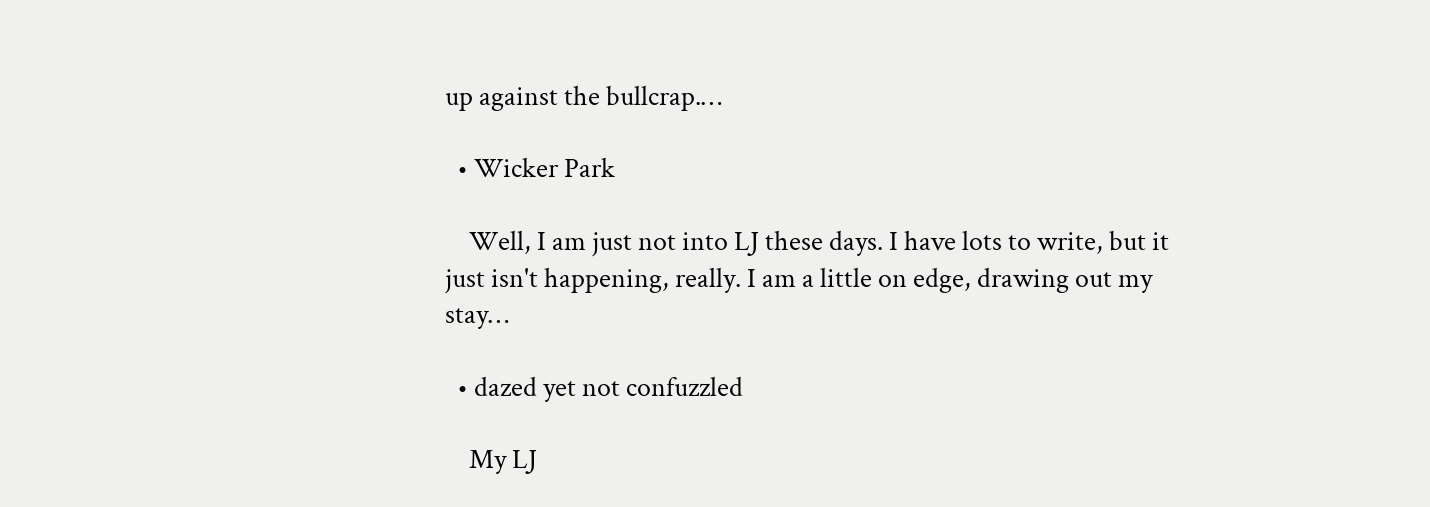up against the bullcrap.…

  • Wicker Park

    Well, I am just not into LJ these days. I have lots to write, but it just isn't happening, really. I am a little on edge, drawing out my stay…

  • dazed yet not confuzzled

    My LJ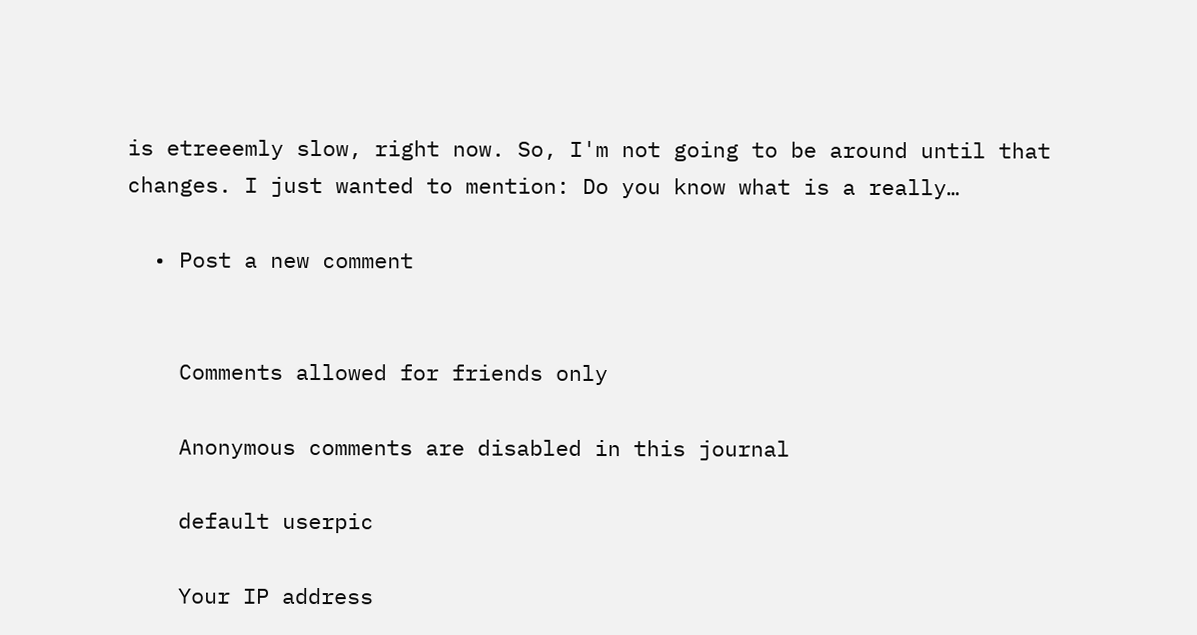is etreeemly slow, right now. So, I'm not going to be around until that changes. I just wanted to mention: Do you know what is a really…

  • Post a new comment


    Comments allowed for friends only

    Anonymous comments are disabled in this journal

    default userpic

    Your IP address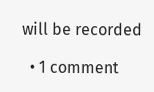will be recorded

  • 1 comment